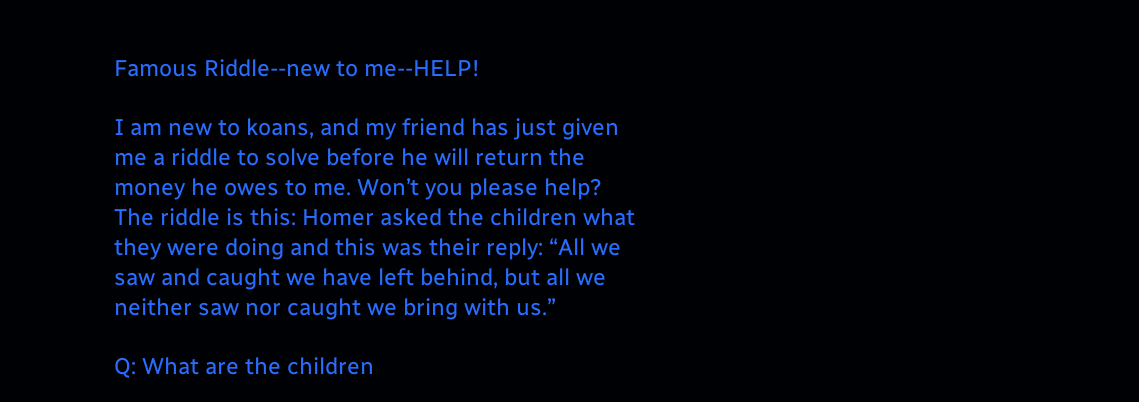Famous Riddle--new to me--HELP!

I am new to koans, and my friend has just given me a riddle to solve before he will return the money he owes to me. Won’t you please help? The riddle is this: Homer asked the children what they were doing and this was their reply: “All we saw and caught we have left behind, but all we neither saw nor caught we bring with us.”

Q: What are the children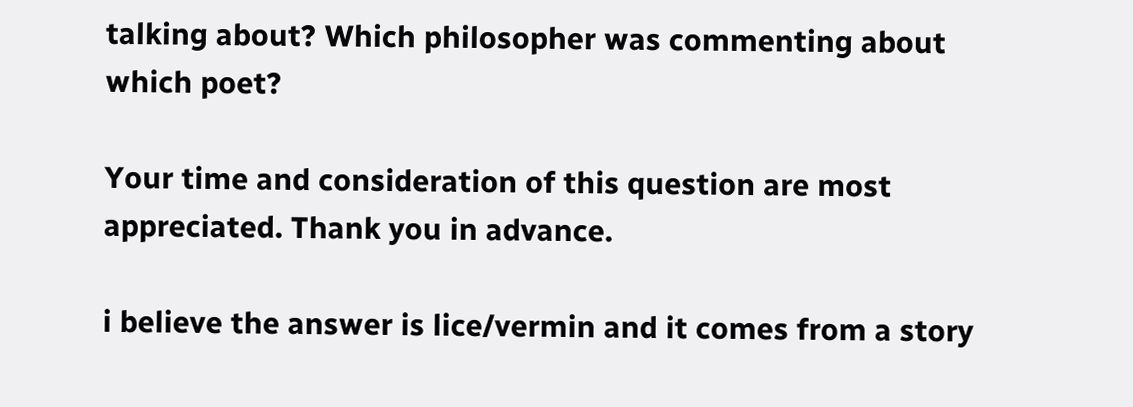talking about? Which philosopher was commenting about which poet?

Your time and consideration of this question are most appreciated. Thank you in advance.

i believe the answer is lice/vermin and it comes from a story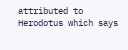attributed to Herodotus which says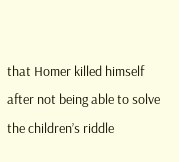that Homer killed himself after not being able to solve the children’s riddle